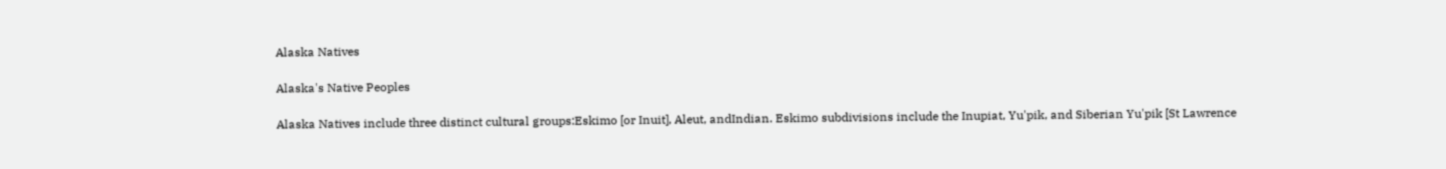Alaska Natives

Alaska's Native Peoples

Alaska Natives include three distinct cultural groups:Eskimo [or Inuit], Aleut, andIndian. Eskimo subdivisions include the Inupiat, Yu'pik, and Siberian Yu'pik [St Lawrence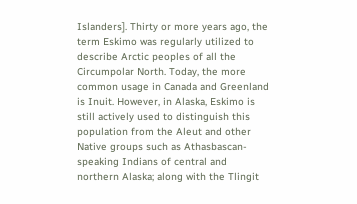Islanders]. Thirty or more years ago, the term Eskimo was regularly utilized to describe Arctic peoples of all the Circumpolar North. Today, the more common usage in Canada and Greenland is Inuit. However, in Alaska, Eskimo is still actively used to distinguish this population from the Aleut and other Native groups such as Athasbascan-speaking Indians of central and northern Alaska; along with the Tlingit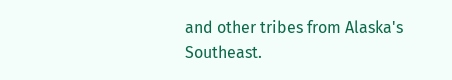and other tribes from Alaska's Southeast.